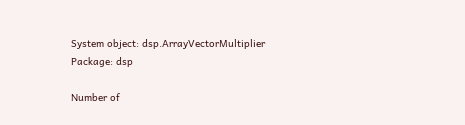System object: dsp.ArrayVectorMultiplier
Package: dsp

Number of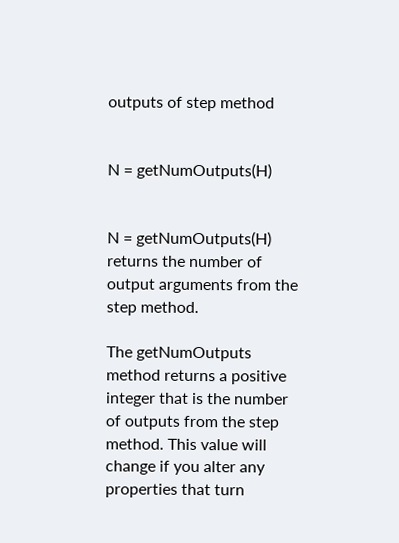outputs of step method


N = getNumOutputs(H)


N = getNumOutputs(H) returns the number of output arguments from the step method.

The getNumOutputs method returns a positive integer that is the number of outputs from the step method. This value will change if you alter any properties that turn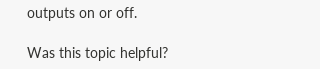outputs on or off.

Was this topic helpful?